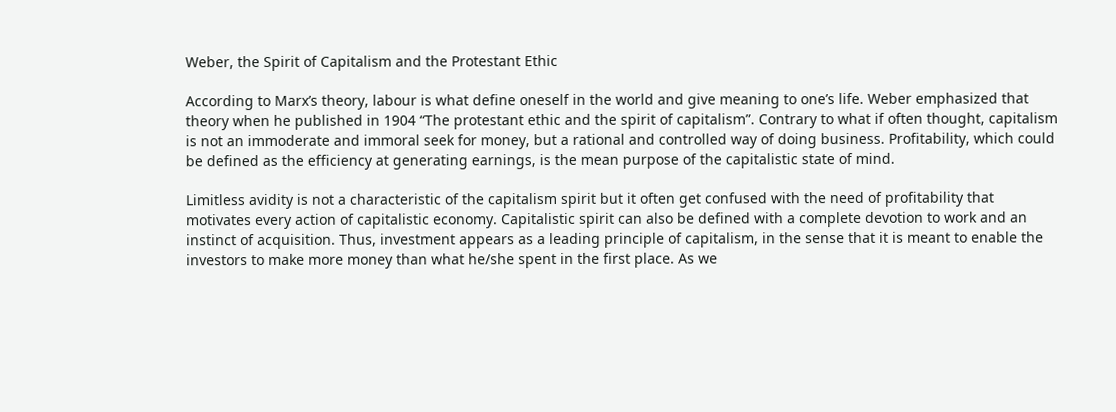Weber, the Spirit of Capitalism and the Protestant Ethic

According to Marx’s theory, labour is what define oneself in the world and give meaning to one’s life. Weber emphasized that theory when he published in 1904 “The protestant ethic and the spirit of capitalism”. Contrary to what if often thought, capitalism is not an immoderate and immoral seek for money, but a rational and controlled way of doing business. Profitability, which could be defined as the efficiency at generating earnings, is the mean purpose of the capitalistic state of mind.

Limitless avidity is not a characteristic of the capitalism spirit but it often get confused with the need of profitability that motivates every action of capitalistic economy. Capitalistic spirit can also be defined with a complete devotion to work and an instinct of acquisition. Thus, investment appears as a leading principle of capitalism, in the sense that it is meant to enable the investors to make more money than what he/she spent in the first place. As we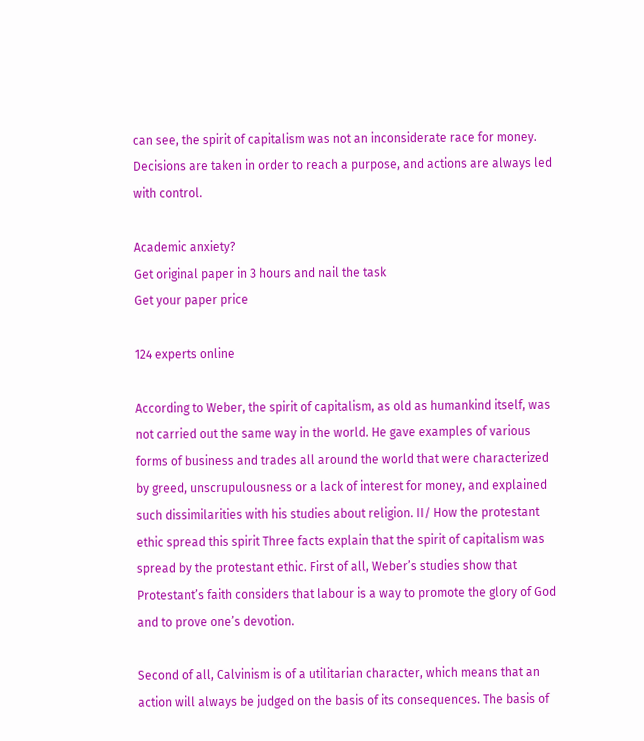can see, the spirit of capitalism was not an inconsiderate race for money. Decisions are taken in order to reach a purpose, and actions are always led with control.

Academic anxiety?
Get original paper in 3 hours and nail the task
Get your paper price

124 experts online

According to Weber, the spirit of capitalism, as old as humankind itself, was not carried out the same way in the world. He gave examples of various forms of business and trades all around the world that were characterized by greed, unscrupulousness or a lack of interest for money, and explained such dissimilarities with his studies about religion. II/ How the protestant ethic spread this spirit Three facts explain that the spirit of capitalism was spread by the protestant ethic. First of all, Weber’s studies show that Protestant’s faith considers that labour is a way to promote the glory of God and to prove one’s devotion.

Second of all, Calvinism is of a utilitarian character, which means that an action will always be judged on the basis of its consequences. The basis of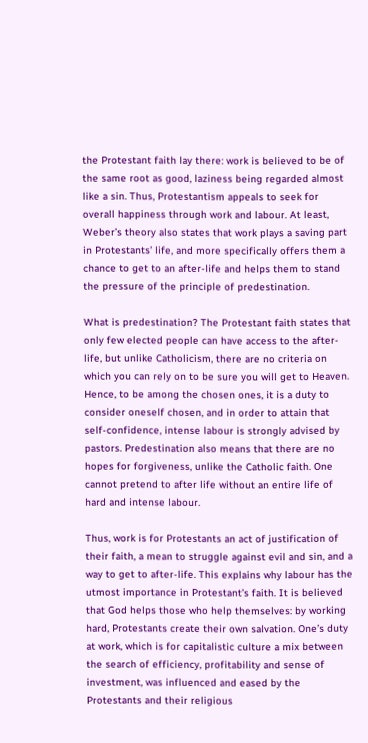the Protestant faith lay there: work is believed to be of the same root as good, laziness being regarded almost like a sin. Thus, Protestantism appeals to seek for overall happiness through work and labour. At least, Weber’s theory also states that work plays a saving part in Protestants’ life, and more specifically offers them a chance to get to an after-life and helps them to stand the pressure of the principle of predestination.

What is predestination? The Protestant faith states that only few elected people can have access to the after-life, but unlike Catholicism, there are no criteria on which you can rely on to be sure you will get to Heaven. Hence, to be among the chosen ones, it is a duty to consider oneself chosen, and in order to attain that self-confidence, intense labour is strongly advised by pastors. Predestination also means that there are no hopes for forgiveness, unlike the Catholic faith. One cannot pretend to after life without an entire life of hard and intense labour.

Thus, work is for Protestants an act of justification of their faith, a mean to struggle against evil and sin, and a way to get to after-life. This explains why labour has the utmost importance in Protestant’s faith. It is believed that God helps those who help themselves: by working hard, Protestants create their own salvation. One’s duty at work, which is for capitalistic culture a mix between the search of efficiency, profitability and sense of investment, was influenced and eased by the Protestants and their religious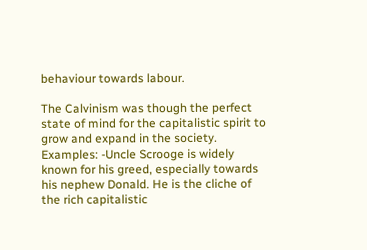behaviour towards labour.

The Calvinism was though the perfect state of mind for the capitalistic spirit to grow and expand in the society. Examples: -Uncle Scrooge is widely known for his greed, especially towards his nephew Donald. He is the cliche of the rich capitalistic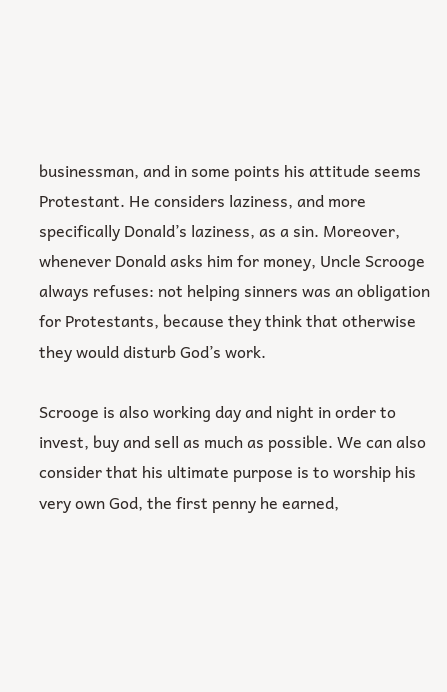businessman, and in some points his attitude seems Protestant. He considers laziness, and more specifically Donald’s laziness, as a sin. Moreover, whenever Donald asks him for money, Uncle Scrooge always refuses: not helping sinners was an obligation for Protestants, because they think that otherwise they would disturb God’s work.

Scrooge is also working day and night in order to invest, buy and sell as much as possible. We can also consider that his ultimate purpose is to worship his very own God, the first penny he earned,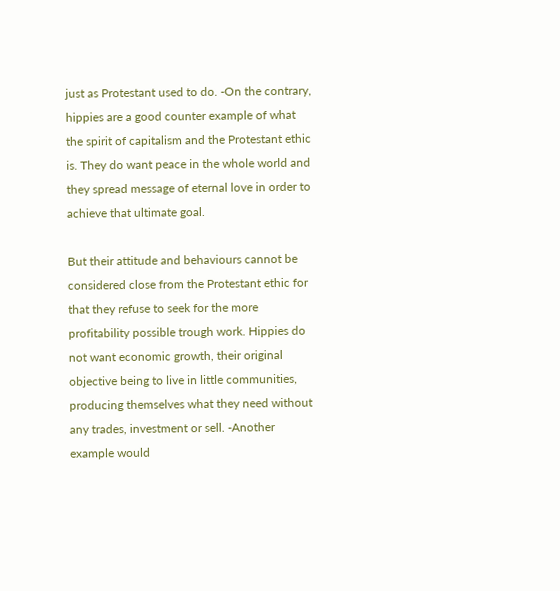just as Protestant used to do. -On the contrary, hippies are a good counter example of what the spirit of capitalism and the Protestant ethic is. They do want peace in the whole world and they spread message of eternal love in order to achieve that ultimate goal.

But their attitude and behaviours cannot be considered close from the Protestant ethic for that they refuse to seek for the more profitability possible trough work. Hippies do not want economic growth, their original objective being to live in little communities, producing themselves what they need without any trades, investment or sell. -Another example would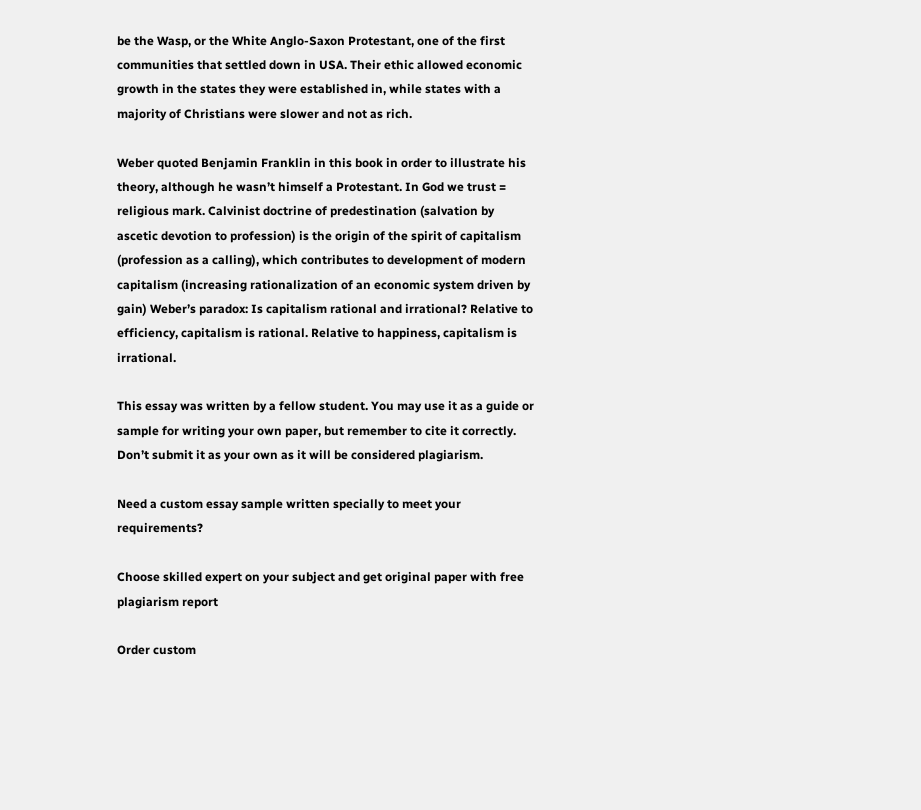be the Wasp, or the White Anglo-Saxon Protestant, one of the first communities that settled down in USA. Their ethic allowed economic growth in the states they were established in, while states with a majority of Christians were slower and not as rich.

Weber quoted Benjamin Franklin in this book in order to illustrate his theory, although he wasn’t himself a Protestant. In God we trust = religious mark. Calvinist doctrine of predestination (salvation by ascetic devotion to profession) is the origin of the spirit of capitalism (profession as a calling), which contributes to development of modern capitalism (increasing rationalization of an economic system driven by gain) Weber’s paradox: Is capitalism rational and irrational? Relative to efficiency, capitalism is rational. Relative to happiness, capitalism is irrational.

This essay was written by a fellow student. You may use it as a guide or sample for writing your own paper, but remember to cite it correctly. Don’t submit it as your own as it will be considered plagiarism.

Need a custom essay sample written specially to meet your requirements?

Choose skilled expert on your subject and get original paper with free plagiarism report

Order custom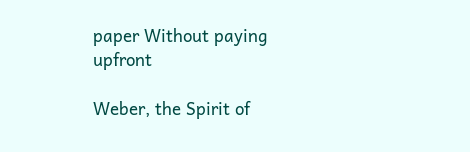paper Without paying upfront

Weber, the Spirit of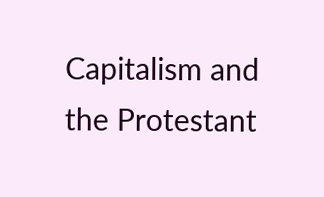Capitalism and the Protestant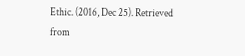Ethic. (2016, Dec 25). Retrieved from